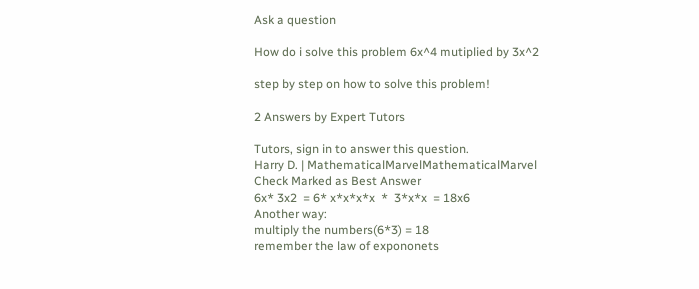Ask a question

How do i solve this problem 6x^4 mutiplied by 3x^2

step by step on how to solve this problem!

2 Answers by Expert Tutors

Tutors, sign in to answer this question.
Harry D. | MathematicalMarvelMathematicalMarvel
Check Marked as Best Answer
6x* 3x2  = 6* x*x*x*x  *  3*x*x  = 18x6
Another way:
multiply the numbers(6*3) = 18
remember the law of expononets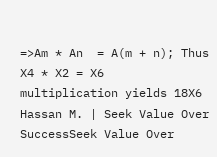=>Am * An  = A(m + n); Thus X4 * X2 = X6
multiplication yields 18X6
Hassan M. | Seek Value Over SuccessSeek Value Over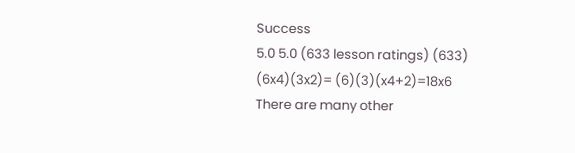Success
5.0 5.0 (633 lesson ratings) (633)
(6x4)(3x2)= (6)(3)(x4+2)=18x6
There are many other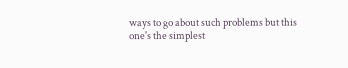ways to go about such problems but this
one's the simplest